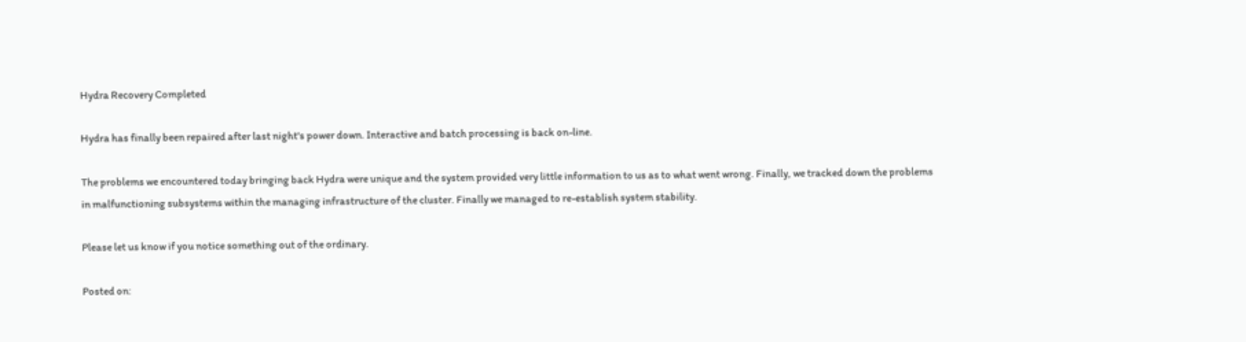Hydra Recovery Completed

Hydra has finally been repaired after last night's power down. Interactive and batch processing is back on-line.

The problems we encountered today bringing back Hydra were unique and the system provided very little information to us as to what went wrong. Finally, we tracked down the problems in malfunctioning subsystems within the managing infrastructure of the cluster. Finally we managed to re-establish system stability.

Please let us know if you notice something out of the ordinary.

Posted on: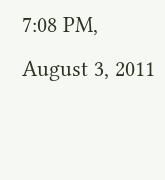7:08 PM, August 3, 2011